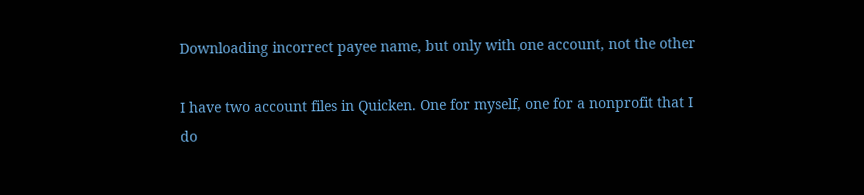Downloading incorrect payee name, but only with one account, not the other

I have two account files in Quicken. One for myself, one for a nonprofit that I do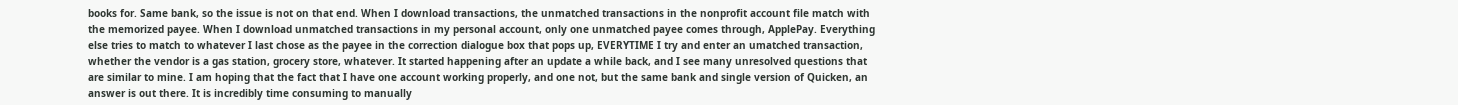books for. Same bank, so the issue is not on that end. When I download transactions, the unmatched transactions in the nonprofit account file match with the memorized payee. When I download unmatched transactions in my personal account, only one unmatched payee comes through, ApplePay. Everything else tries to match to whatever I last chose as the payee in the correction dialogue box that pops up, EVERYTIME I try and enter an umatched transaction, whether the vendor is a gas station, grocery store, whatever. It started happening after an update a while back, and I see many unresolved questions that are similar to mine. I am hoping that the fact that I have one account working properly, and one not, but the same bank and single version of Quicken, an answer is out there. It is incredibly time consuming to manually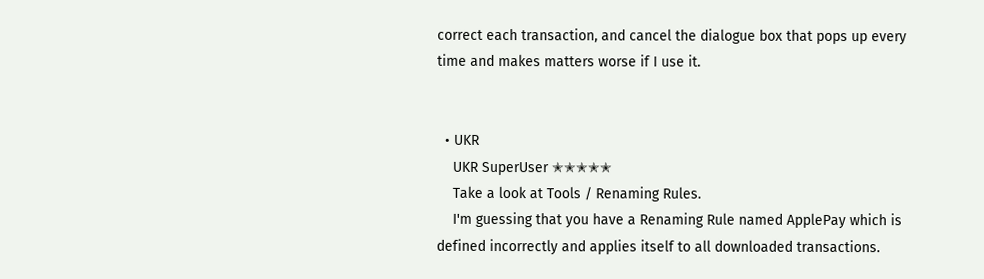correct each transaction, and cancel the dialogue box that pops up every time and makes matters worse if I use it.


  • UKR
    UKR SuperUser ✭✭✭✭✭
    Take a look at Tools / Renaming Rules.
    I'm guessing that you have a Renaming Rule named ApplePay which is defined incorrectly and applies itself to all downloaded transactions.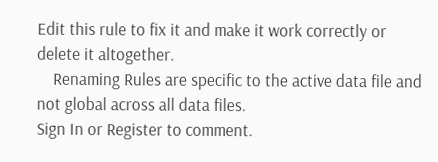Edit this rule to fix it and make it work correctly or delete it altogether.
    Renaming Rules are specific to the active data file and not global across all data files.
Sign In or Register to comment.